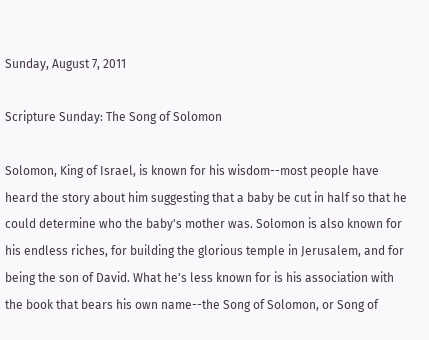Sunday, August 7, 2011

Scripture Sunday: The Song of Solomon

Solomon, King of Israel, is known for his wisdom--most people have heard the story about him suggesting that a baby be cut in half so that he could determine who the baby's mother was. Solomon is also known for his endless riches, for building the glorious temple in Jerusalem, and for being the son of David. What he's less known for is his association with the book that bears his own name--the Song of Solomon, or Song of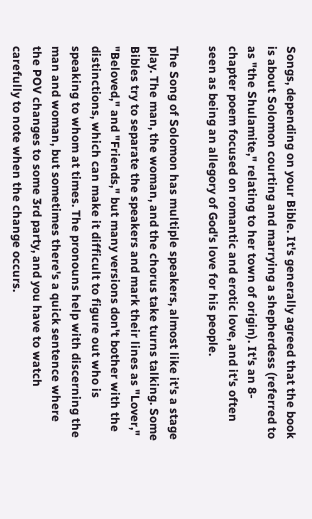Songs, depending on your Bible. It's generally agreed that the book is about Solomon courting and marrying a shepherdess (referred to as "the Shulamite," relating to her town of origin). It's an 8-chapter poem focused on romantic and erotic love, and it's often seen as being an allegory of God's love for his people.

The Song of Solomon has multiple speakers, almost like it's a stage play. The man, the woman, and the chorus take turns talking. Some Bibles try to separate the speakers and mark their lines as "Lover," "Beloved," and "Friends," but many versions don't bother with the distinctions, which can make it difficult to figure out who is speaking to whom at times. The pronouns help with discerning the man and woman, but sometimes there's a quick sentence where the POV changes to some 3rd party, and you have to watch carefully to note when the change occurs.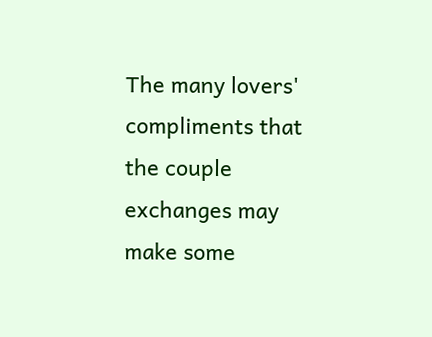The many lovers' compliments that the couple exchanges may make some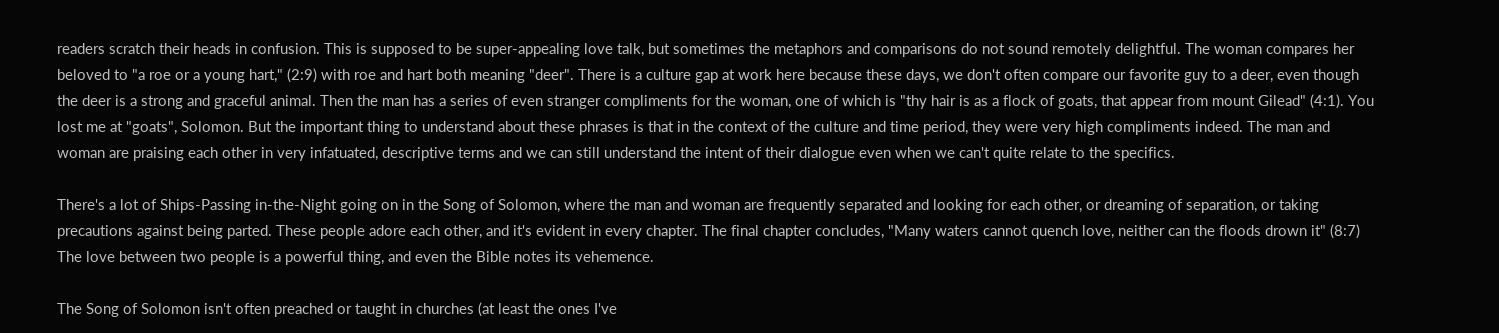readers scratch their heads in confusion. This is supposed to be super-appealing love talk, but sometimes the metaphors and comparisons do not sound remotely delightful. The woman compares her beloved to "a roe or a young hart," (2:9) with roe and hart both meaning "deer". There is a culture gap at work here because these days, we don't often compare our favorite guy to a deer, even though the deer is a strong and graceful animal. Then the man has a series of even stranger compliments for the woman, one of which is "thy hair is as a flock of goats, that appear from mount Gilead" (4:1). You lost me at "goats", Solomon. But the important thing to understand about these phrases is that in the context of the culture and time period, they were very high compliments indeed. The man and woman are praising each other in very infatuated, descriptive terms and we can still understand the intent of their dialogue even when we can't quite relate to the specifics.

There's a lot of Ships-Passing in-the-Night going on in the Song of Solomon, where the man and woman are frequently separated and looking for each other, or dreaming of separation, or taking precautions against being parted. These people adore each other, and it's evident in every chapter. The final chapter concludes, "Many waters cannot quench love, neither can the floods drown it" (8:7) The love between two people is a powerful thing, and even the Bible notes its vehemence.

The Song of Solomon isn't often preached or taught in churches (at least the ones I've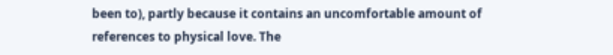been to), partly because it contains an uncomfortable amount of references to physical love. The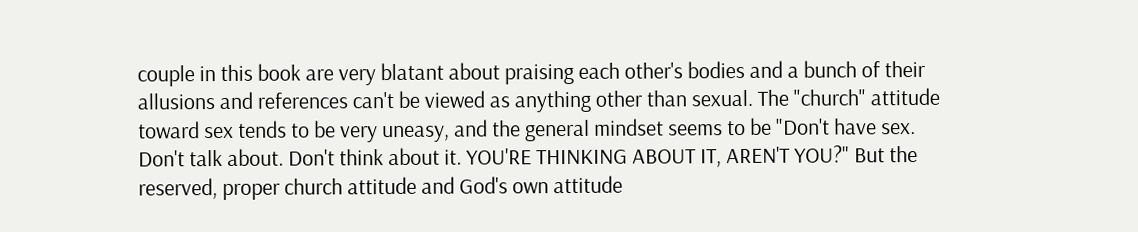couple in this book are very blatant about praising each other's bodies and a bunch of their allusions and references can't be viewed as anything other than sexual. The "church" attitude toward sex tends to be very uneasy, and the general mindset seems to be "Don't have sex. Don't talk about. Don't think about it. YOU'RE THINKING ABOUT IT, AREN'T YOU?" But the reserved, proper church attitude and God's own attitude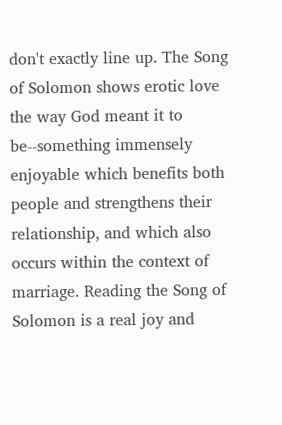don't exactly line up. The Song of Solomon shows erotic love the way God meant it to be--something immensely enjoyable which benefits both people and strengthens their relationship, and which also occurs within the context of marriage. Reading the Song of Solomon is a real joy and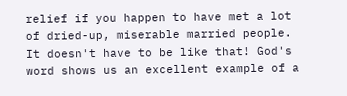relief if you happen to have met a lot of dried-up, miserable married people. It doesn't have to be like that! God's word shows us an excellent example of a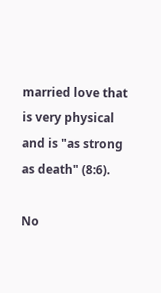married love that is very physical and is "as strong as death" (8:6).

No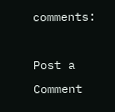comments:

Post a Comment